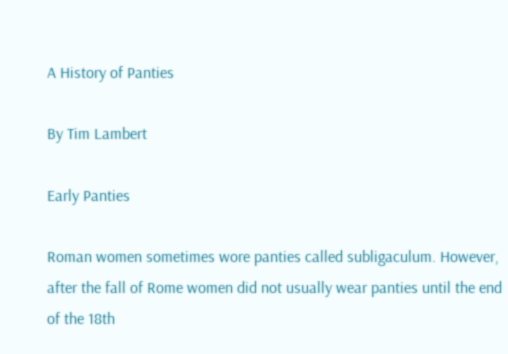A History of Panties

By Tim Lambert

Early Panties

Roman women sometimes wore panties called subligaculum. However, after the fall of Rome women did not usually wear panties until the end of the 18th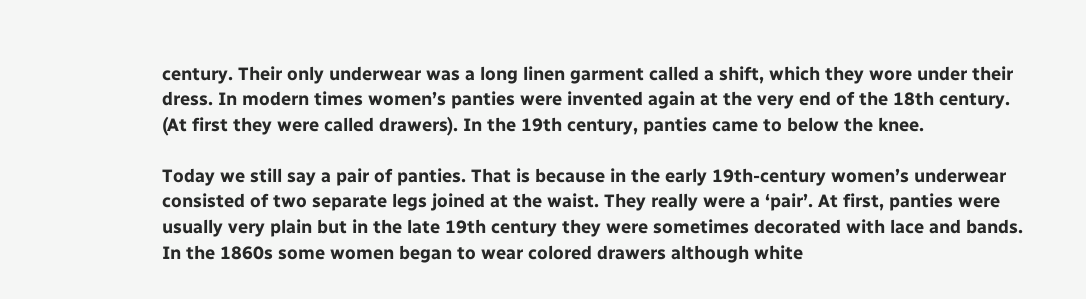century. Their only underwear was a long linen garment called a shift, which they wore under their dress. In modern times women’s panties were invented again at the very end of the 18th century. (At first they were called drawers). In the 19th century, panties came to below the knee.

Today we still say a pair of panties. That is because in the early 19th-century women’s underwear consisted of two separate legs joined at the waist. They really were a ‘pair’. At first, panties were usually very plain but in the late 19th century they were sometimes decorated with lace and bands. In the 1860s some women began to wear colored drawers although white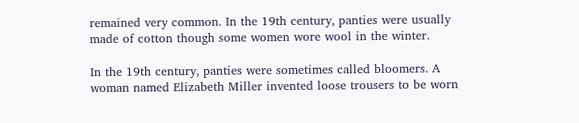remained very common. In the 19th century, panties were usually made of cotton though some women wore wool in the winter.

In the 19th century, panties were sometimes called bloomers. A woman named Elizabeth Miller invented loose trousers to be worn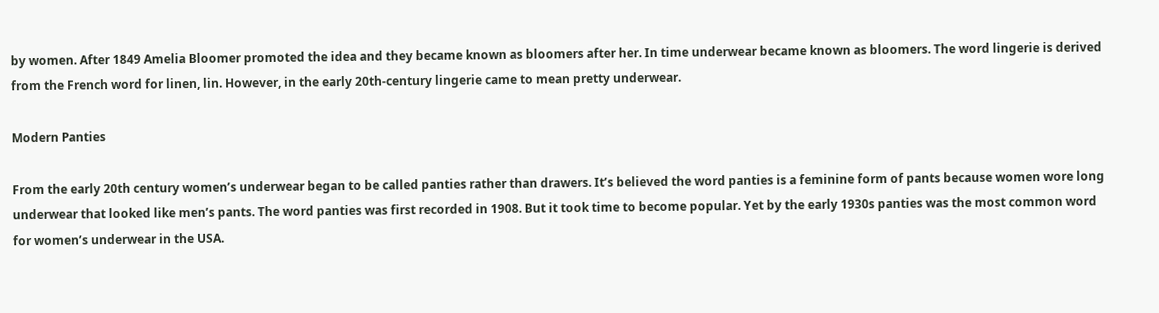by women. After 1849 Amelia Bloomer promoted the idea and they became known as bloomers after her. In time underwear became known as bloomers. The word lingerie is derived from the French word for linen, lin. However, in the early 20th-century lingerie came to mean pretty underwear.

Modern Panties

From the early 20th century women’s underwear began to be called panties rather than drawers. It’s believed the word panties is a feminine form of pants because women wore long underwear that looked like men’s pants. The word panties was first recorded in 1908. But it took time to become popular. Yet by the early 1930s panties was the most common word for women’s underwear in the USA.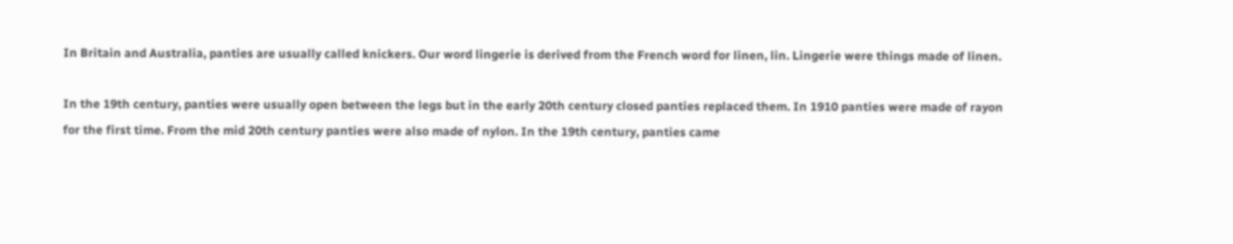In Britain and Australia, panties are usually called knickers. Our word lingerie is derived from the French word for linen, lin. Lingerie were things made of linen.

In the 19th century, panties were usually open between the legs but in the early 20th century closed panties replaced them. In 1910 panties were made of rayon for the first time. From the mid 20th century panties were also made of nylon. In the 19th century, panties came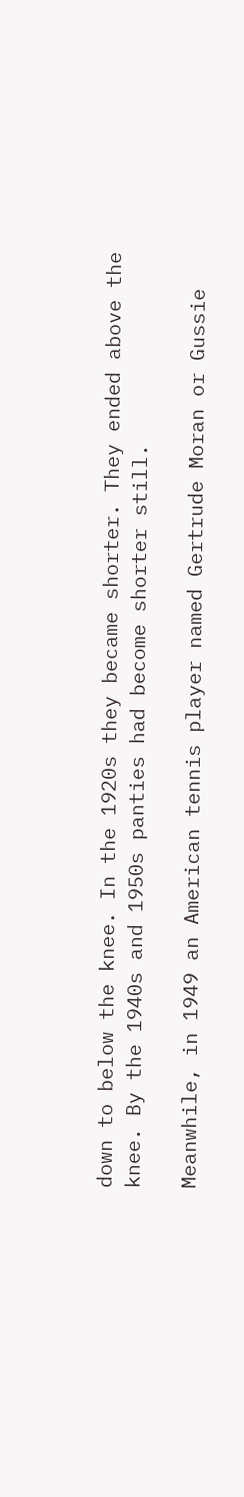down to below the knee. In the 1920s they became shorter. They ended above the knee. By the 1940s and 1950s panties had become shorter still.

Meanwhile, in 1949 an American tennis player named Gertrude Moran or Gussie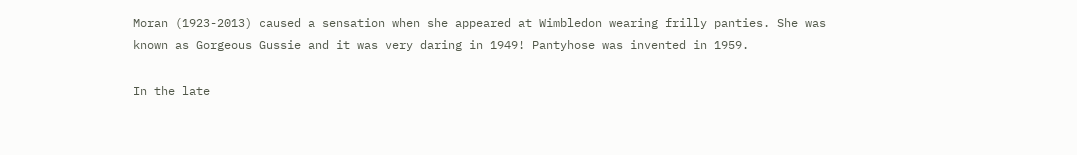Moran (1923-2013) caused a sensation when she appeared at Wimbledon wearing frilly panties. She was known as Gorgeous Gussie and it was very daring in 1949! Pantyhose was invented in 1959.

In the late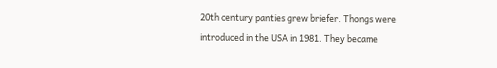20th century panties grew briefer. Thongs were introduced in the USA in 1981. They became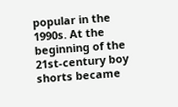popular in the 1990s. At the beginning of the 21st-century boy shorts became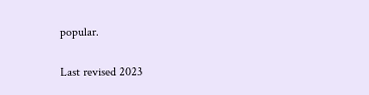popular.

Last revised 2023